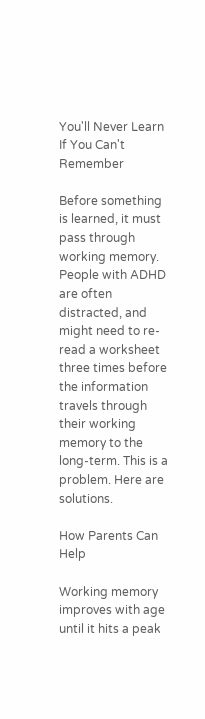You'll Never Learn If You Can't Remember

Before something is learned, it must pass through working memory. People with ADHD are often distracted, and might need to re-read a worksheet three times before the information travels through their working memory to the long-term. This is a problem. Here are solutions.

How Parents Can Help

Working memory improves with age until it hits a peak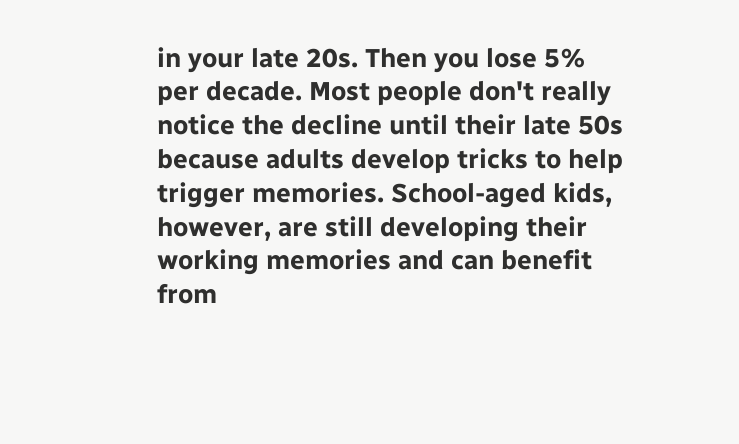in your late 20s. Then you lose 5% per decade. Most people don't really notice the decline until their late 50s because adults develop tricks to help trigger memories. School-aged kids, however, are still developing their working memories and can benefit from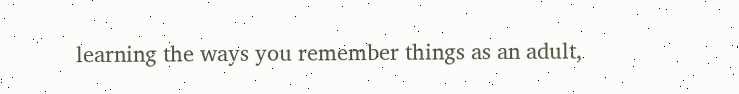learning the ways you remember things as an adult,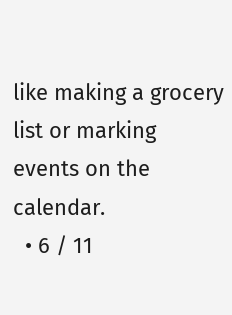like making a grocery list or marking events on the calendar.
  • 6 / 11